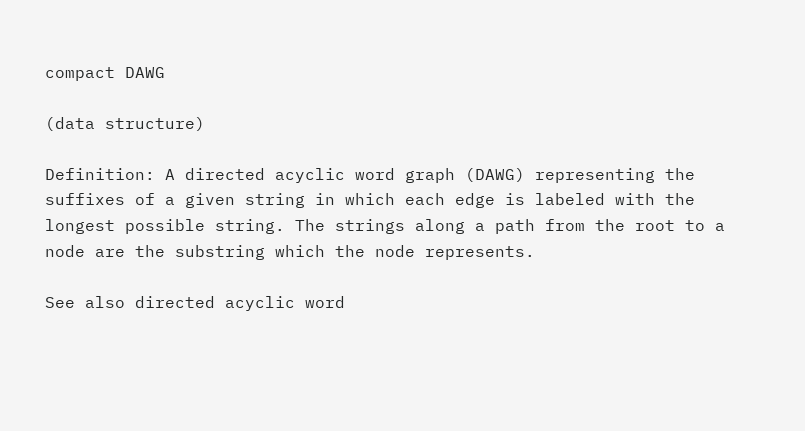compact DAWG

(data structure)

Definition: A directed acyclic word graph (DAWG) representing the suffixes of a given string in which each edge is labeled with the longest possible string. The strings along a path from the root to a node are the substring which the node represents.

See also directed acyclic word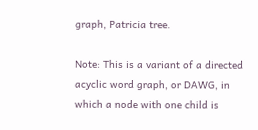graph, Patricia tree.

Note: This is a variant of a directed acyclic word graph, or DAWG, in which a node with one child is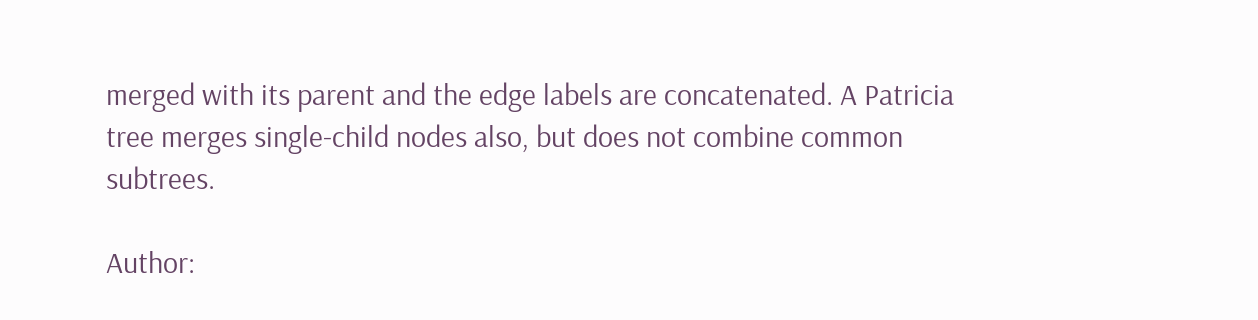merged with its parent and the edge labels are concatenated. A Patricia tree merges single-child nodes also, but does not combine common subtrees.

Author: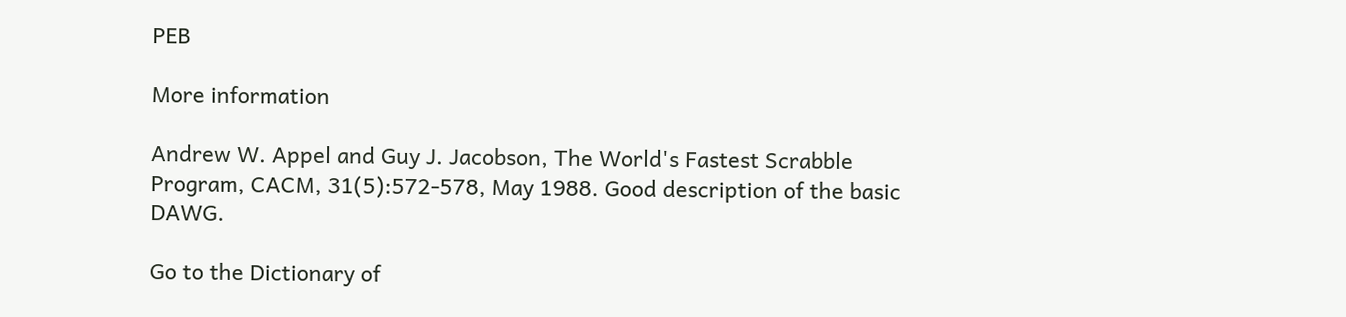PEB

More information

Andrew W. Appel and Guy J. Jacobson, The World's Fastest Scrabble Program, CACM, 31(5):572-578, May 1988. Good description of the basic DAWG.

Go to the Dictionary of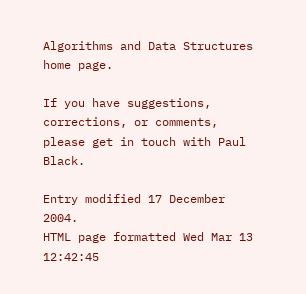Algorithms and Data Structures home page.

If you have suggestions, corrections, or comments, please get in touch with Paul Black.

Entry modified 17 December 2004.
HTML page formatted Wed Mar 13 12:42:45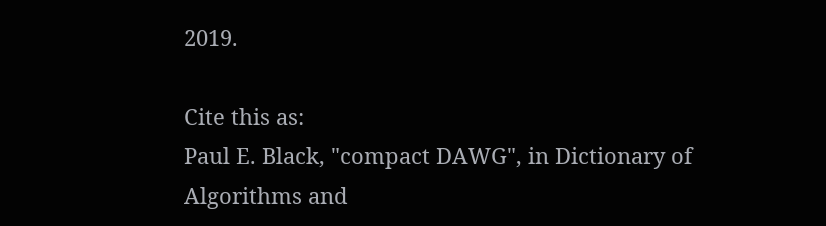2019.

Cite this as:
Paul E. Black, "compact DAWG", in Dictionary of Algorithms and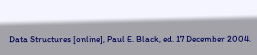Data Structures [online], Paul E. Black, ed. 17 December 2004.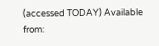(accessed TODAY) Available from: